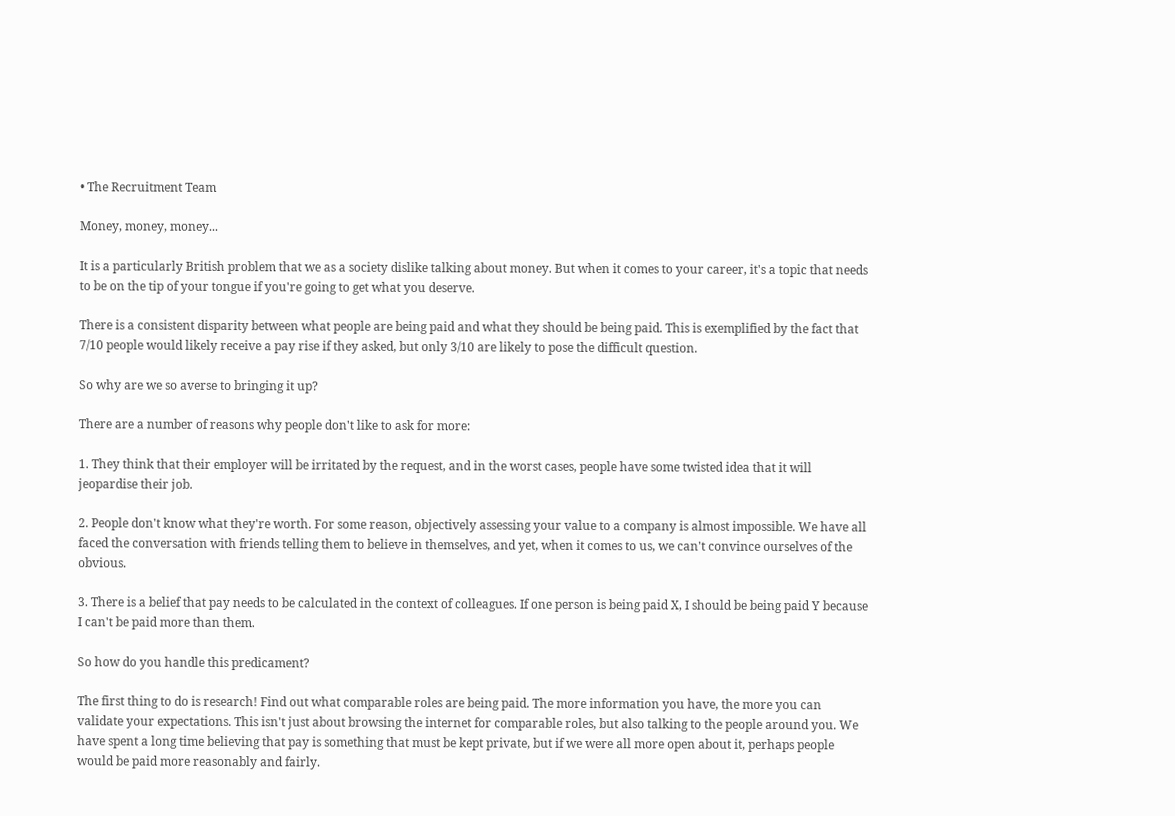• The Recruitment Team

Money, money, money...

It is a particularly British problem that we as a society dislike talking about money. But when it comes to your career, it's a topic that needs to be on the tip of your tongue if you're going to get what you deserve.

There is a consistent disparity between what people are being paid and what they should be being paid. This is exemplified by the fact that 7/10 people would likely receive a pay rise if they asked, but only 3/10 are likely to pose the difficult question.

So why are we so averse to bringing it up?

There are a number of reasons why people don't like to ask for more:

1. They think that their employer will be irritated by the request, and in the worst cases, people have some twisted idea that it will jeopardise their job.

2. People don't know what they're worth. For some reason, objectively assessing your value to a company is almost impossible. We have all faced the conversation with friends telling them to believe in themselves, and yet, when it comes to us, we can't convince ourselves of the obvious.

3. There is a belief that pay needs to be calculated in the context of colleagues. If one person is being paid X, I should be being paid Y because I can't be paid more than them.

So how do you handle this predicament?

The first thing to do is research! Find out what comparable roles are being paid. The more information you have, the more you can validate your expectations. This isn't just about browsing the internet for comparable roles, but also talking to the people around you. We have spent a long time believing that pay is something that must be kept private, but if we were all more open about it, perhaps people would be paid more reasonably and fairly.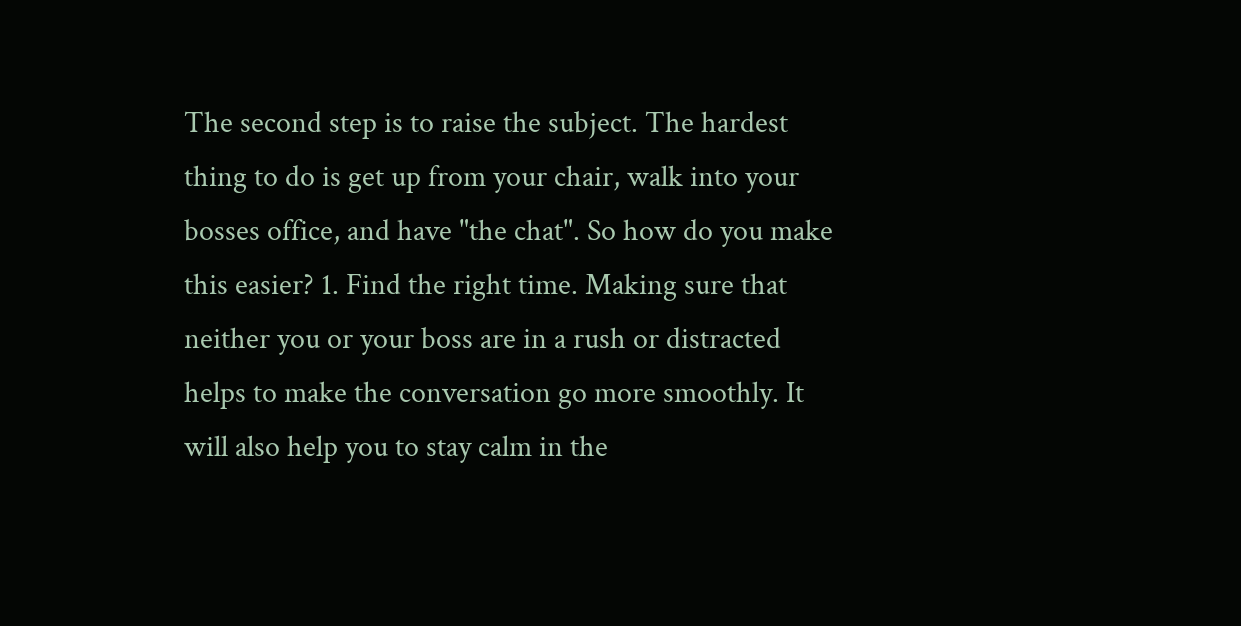The second step is to raise the subject. The hardest thing to do is get up from your chair, walk into your bosses office, and have "the chat". So how do you make this easier? 1. Find the right time. Making sure that neither you or your boss are in a rush or distracted helps to make the conversation go more smoothly. It will also help you to stay calm in the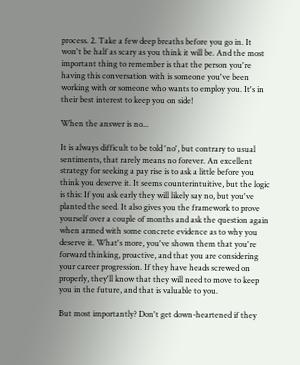process. 2. Take a few deep breaths before you go in. It won't be half as scary as you think it will be. And the most important thing to remember is that the person you're having this conversation with is someone you've been working with or someone who wants to employ you. It's in their best interest to keep you on side!

When the answer is no...

It is always difficult to be told 'no', but contrary to usual sentiments, that rarely means no forever. An excellent strategy for seeking a pay rise is to ask a little before you think you deserve it. It seems counterintuitive, but the logic is this: If you ask early they will likely say no, but you've planted the seed. It also gives you the framework to prove yourself over a couple of months and ask the question again when armed with some concrete evidence as to why you deserve it. What's more, you've shown them that you're forward thinking, proactive, and that you are considering your career progression. If they have heads screwed on properly, they'll know that they will need to move to keep you in the future, and that is valuable to you.

But most importantly? Don't get down-heartened if they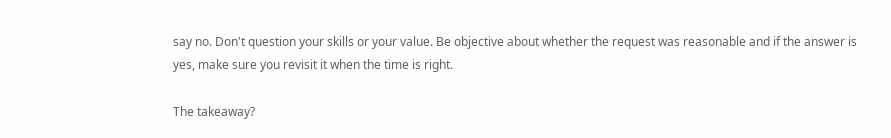say no. Don't question your skills or your value. Be objective about whether the request was reasonable and if the answer is yes, make sure you revisit it when the time is right.

The takeaway?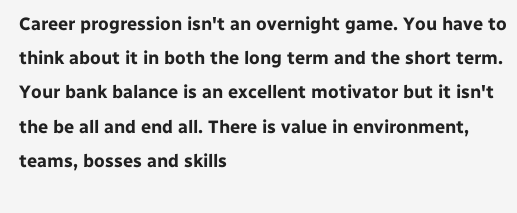Career progression isn't an overnight game. You have to think about it in both the long term and the short term. Your bank balance is an excellent motivator but it isn't the be all and end all. There is value in environment, teams, bosses and skills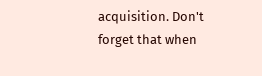acquisition. Don't forget that when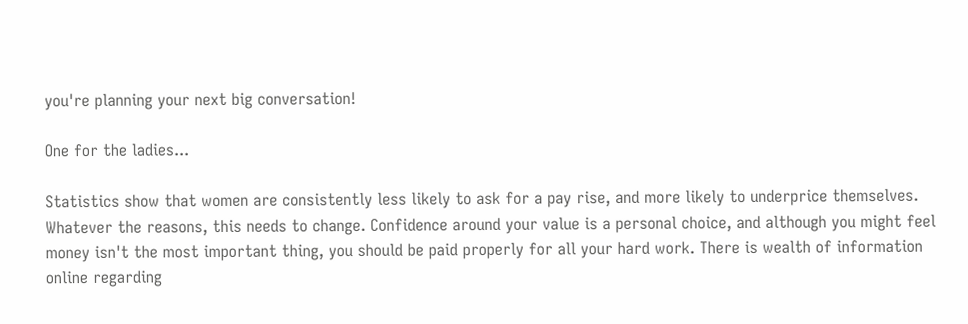you're planning your next big conversation!

One for the ladies...

Statistics show that women are consistently less likely to ask for a pay rise, and more likely to underprice themselves. Whatever the reasons, this needs to change. Confidence around your value is a personal choice, and although you might feel money isn't the most important thing, you should be paid properly for all your hard work. There is wealth of information online regarding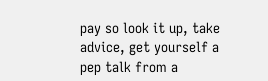pay so look it up, take advice, get yourself a pep talk from a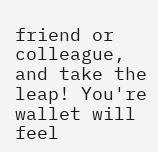friend or colleague, and take the leap! You're wallet will feel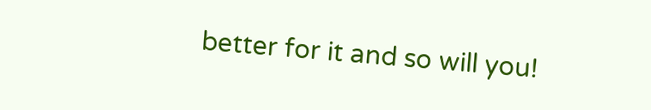better for it and so will you!